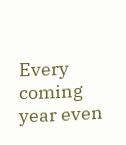Every coming year even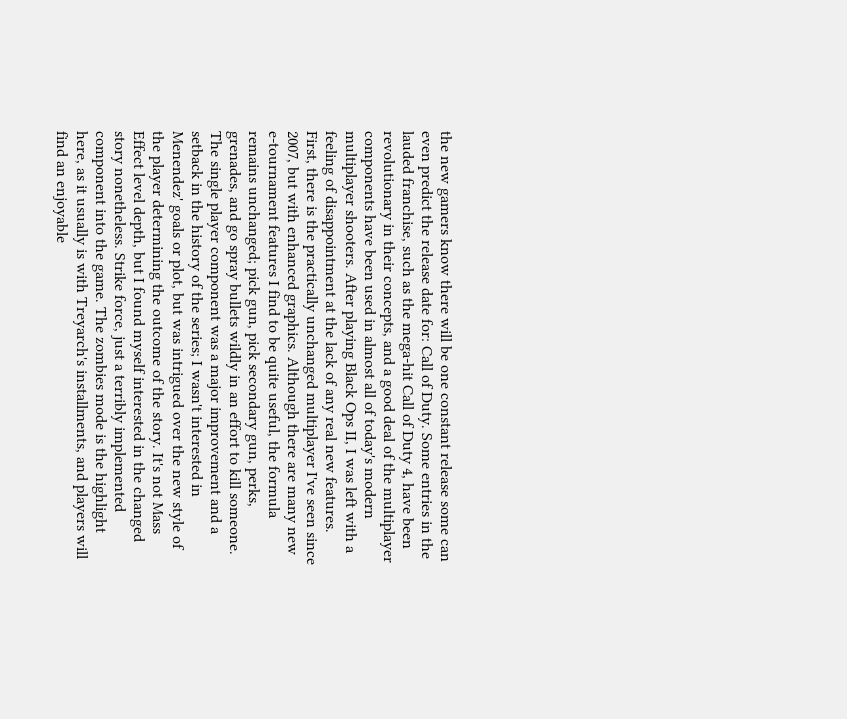the new gamers know there will be one constant release some can even predict the release date for: Call of Duty. Some entries in the lauded franchise, such as the mega-hit Call of Duty 4, have been revolutionary in their concepts, and a good deal of the multiplayer components have been used in almost all of today's modern multiplayer shooters. After playing Black Ops II, I was left with a feeling of disappointment at the lack of any real new features. First, there is the practically unchanged multiplayer I've seen since 2007, but with enhanced graphics. Although there are many new e-tournament features I find to be quite useful, the formula remains unchanged; pick gun, pick secondary gun, perks, grenades, and go spray bullets wildly in an effort to kill someone. The single player component was a major improvement and a setback in the history of the series; I wasn't interested in Menendez' goals or plot, but was intrigued over the new style of the player determining the outcome of the story. It's not Mass Effect level depth, but I found myself interested in the changed story nonetheless. Strike force, just a terribly implemented component into the game. The zombies mode is the highlight here, as it usually is with Treyarch's installments, and players will find an enjoyable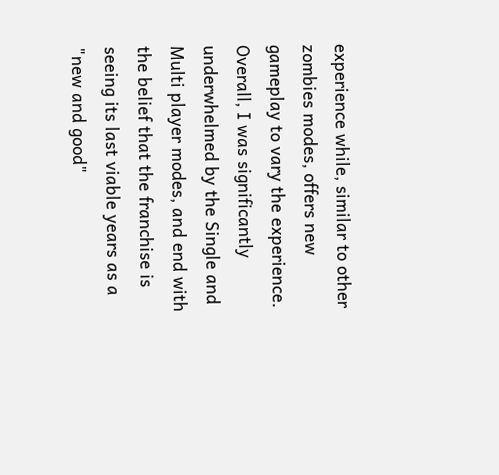experience while, similar to other zombies modes, offers new gameplay to vary the experience. Overall, I was significantly underwhelmed by the Single and Multi player modes, and end with the belief that the franchise is seeing its last viable years as a "new and good"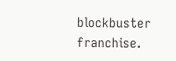blockbuster franchise.